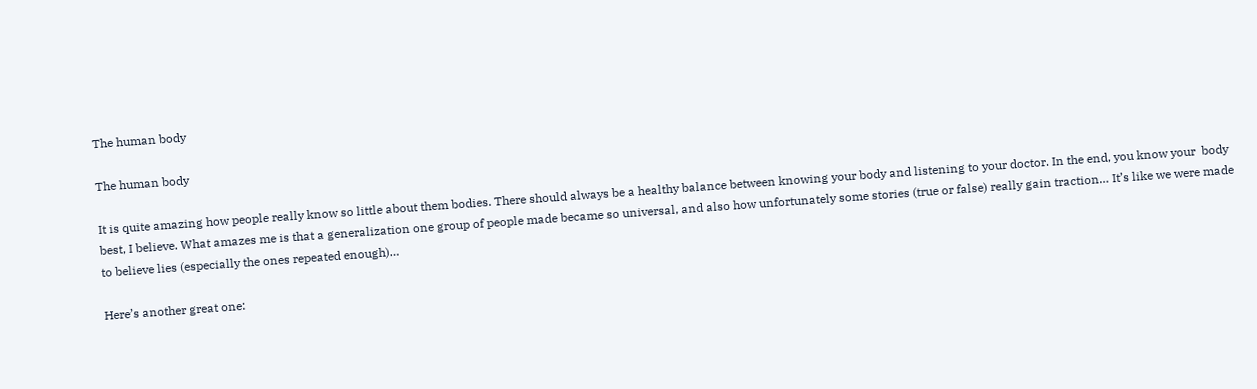The human body

The human body

It is quite amazing how people really know so little about them bodies. There should always be a healthy balance between knowing your body and listening to your doctor. In the end, you know your  body best, I believe. What amazes me is that a generalization one group of people made became so universal, and also how unfortunately some stories (true or false) really gain traction… It’s like we were made to believe lies (especially the ones repeated enough)…

Here’s another great one: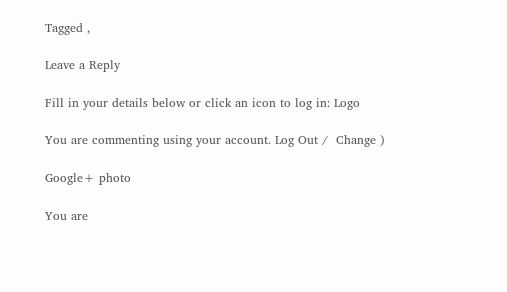Tagged ,

Leave a Reply

Fill in your details below or click an icon to log in: Logo

You are commenting using your account. Log Out /  Change )

Google+ photo

You are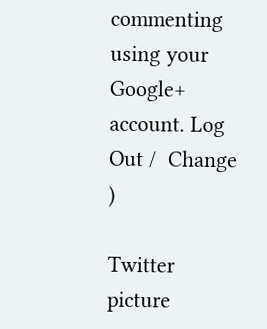commenting using your Google+ account. Log Out /  Change )

Twitter picture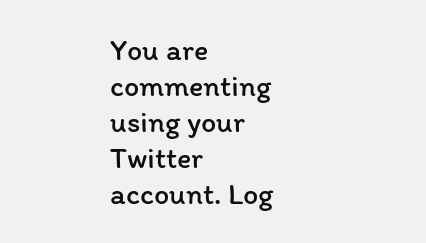You are commenting using your Twitter account. Log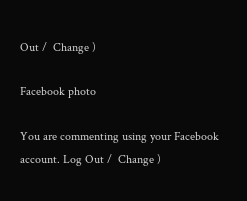Out /  Change )

Facebook photo

You are commenting using your Facebook account. Log Out /  Change )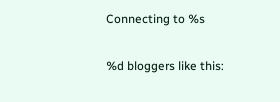Connecting to %s

%d bloggers like this: